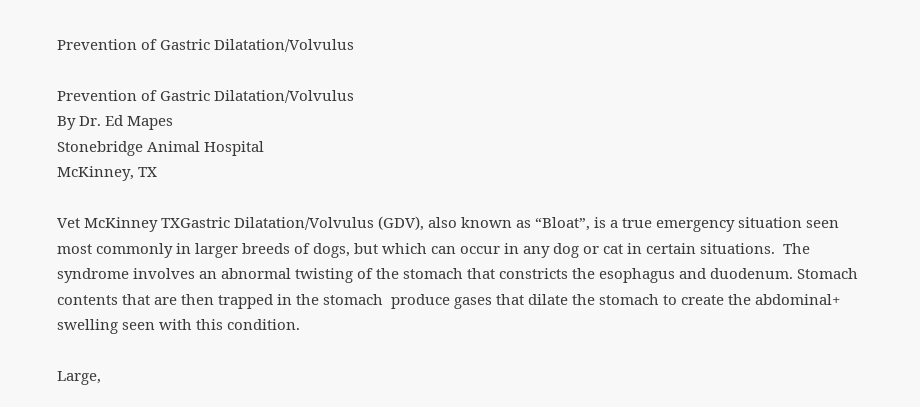Prevention of Gastric Dilatation/Volvulus

Prevention of Gastric Dilatation/Volvulus
By Dr. Ed Mapes
Stonebridge Animal Hospital
McKinney, TX

Vet McKinney TXGastric Dilatation/Volvulus (GDV), also known as “Bloat”, is a true emergency situation seen most commonly in larger breeds of dogs, but which can occur in any dog or cat in certain situations.  The syndrome involves an abnormal twisting of the stomach that constricts the esophagus and duodenum. Stomach contents that are then trapped in the stomach  produce gases that dilate the stomach to create the abdominal+ swelling seen with this condition.

Large,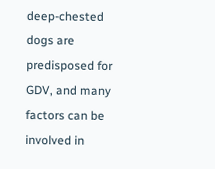deep-chested dogs are predisposed for GDV, and many factors can be involved in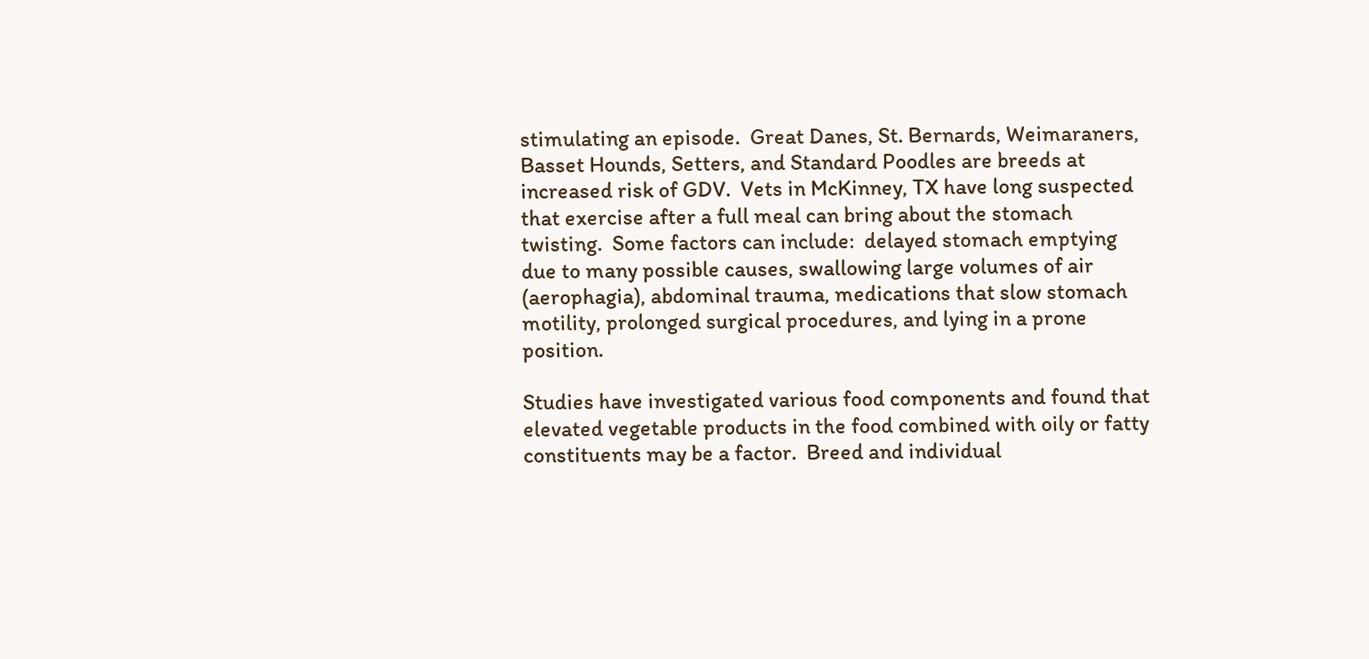stimulating an episode.  Great Danes, St. Bernards, Weimaraners, Basset Hounds, Setters, and Standard Poodles are breeds at increased risk of GDV.  Vets in McKinney, TX have long suspected that exercise after a full meal can bring about the stomach twisting.  Some factors can include:  delayed stomach emptying due to many possible causes, swallowing large volumes of air (aerophagia), abdominal trauma, medications that slow stomach motility, prolonged surgical procedures, and lying in a prone position.

Studies have investigated various food components and found that elevated vegetable products in the food combined with oily or fatty constituents may be a factor.  Breed and individual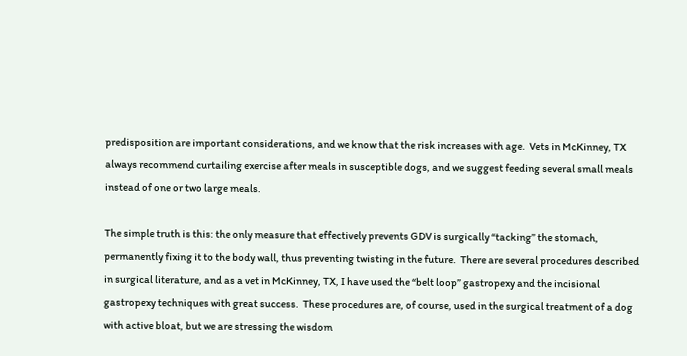predisposition are important considerations, and we know that the risk increases with age.  Vets in McKinney, TX always recommend curtailing exercise after meals in susceptible dogs, and we suggest feeding several small meals instead of one or two large meals.

The simple truth is this: the only measure that effectively prevents GDV is surgically “tacking” the stomach, permanently fixing it to the body wall, thus preventing twisting in the future.  There are several procedures described in surgical literature, and as a vet in McKinney, TX, I have used the “belt loop” gastropexy and the incisional gastropexy techniques with great success.  These procedures are, of course, used in the surgical treatment of a dog with active bloat, but we are stressing the wisdom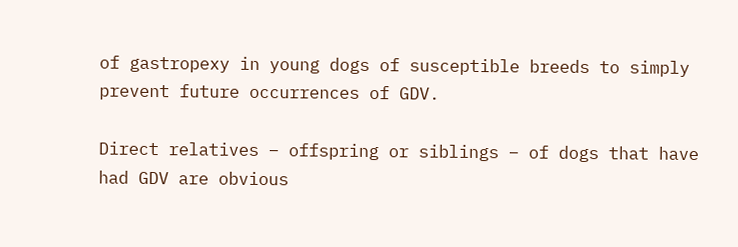of gastropexy in young dogs of susceptible breeds to simply prevent future occurrences of GDV.

Direct relatives – offspring or siblings – of dogs that have had GDV are obvious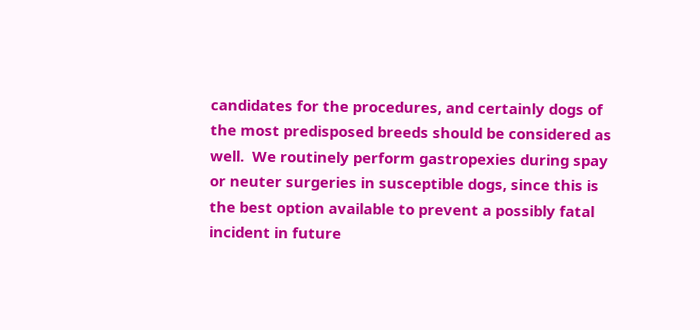candidates for the procedures, and certainly dogs of the most predisposed breeds should be considered as well.  We routinely perform gastropexies during spay or neuter surgeries in susceptible dogs, since this is the best option available to prevent a possibly fatal incident in future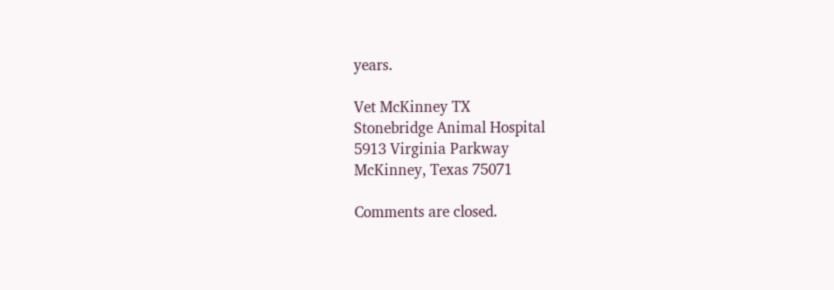years.

Vet McKinney TX
Stonebridge Animal Hospital
5913 Virginia Parkway
McKinney, Texas 75071

Comments are closed.